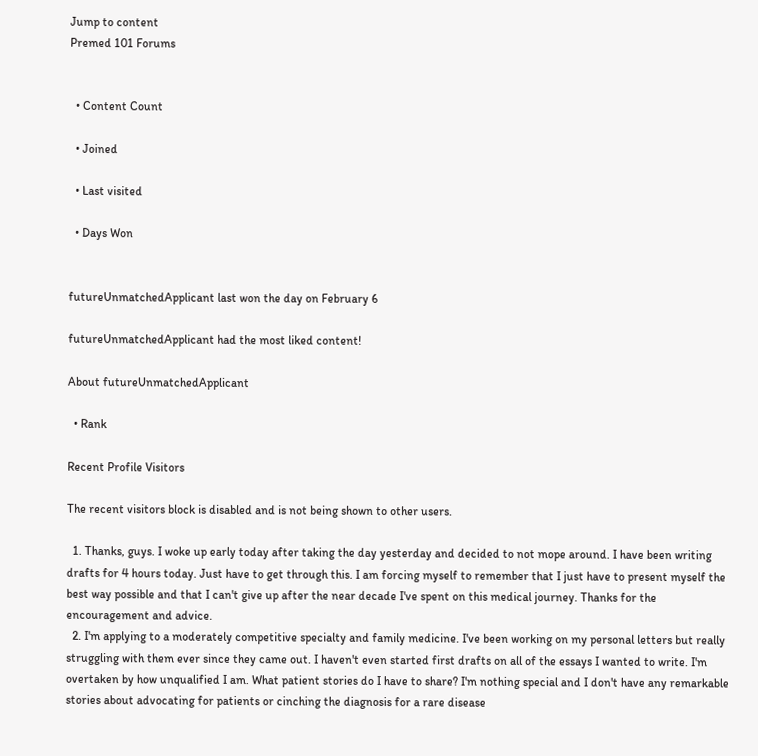Jump to content
Premed 101 Forums


  • Content Count

  • Joined

  • Last visited

  • Days Won


futureUnmatchedApplicant last won the day on February 6

futureUnmatchedApplicant had the most liked content!

About futureUnmatchedApplicant

  • Rank

Recent Profile Visitors

The recent visitors block is disabled and is not being shown to other users.

  1. Thanks, guys. I woke up early today after taking the day yesterday and decided to not mope around. I have been writing drafts for 4 hours today. Just have to get through this. I am forcing myself to remember that I just have to present myself the best way possible and that I can't give up after the near decade I've spent on this medical journey. Thanks for the encouragement and advice.
  2. I'm applying to a moderately competitive specialty and family medicine. I've been working on my personal letters but really struggling with them ever since they came out. I haven't even started first drafts on all of the essays I wanted to write. I'm overtaken by how unqualified I am. What patient stories do I have to share? I'm nothing special and I don't have any remarkable stories about advocating for patients or cinching the diagnosis for a rare disease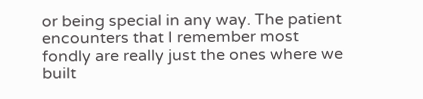or being special in any way. The patient encounters that I remember most fondly are really just the ones where we built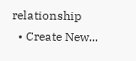relationship
  • Create New...